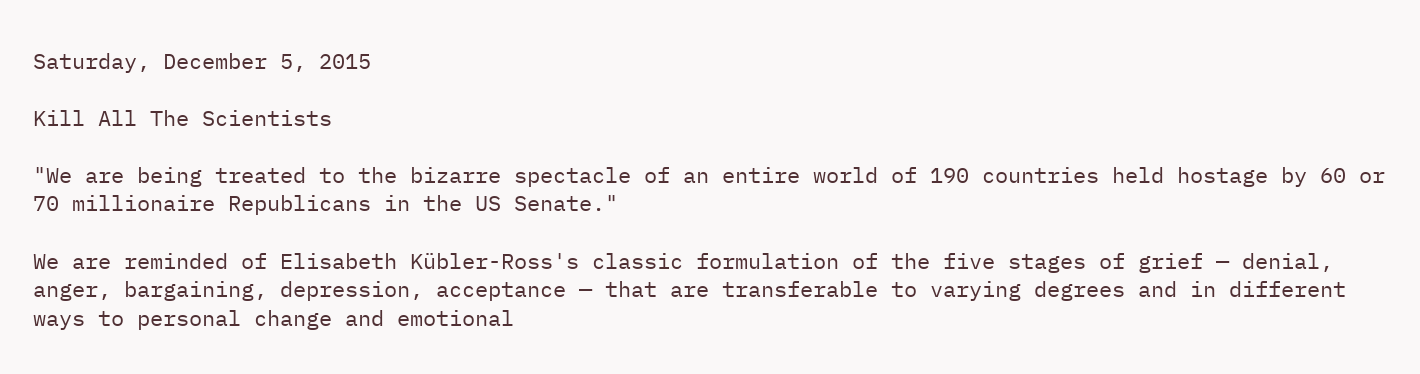Saturday, December 5, 2015

Kill All The Scientists

"We are being treated to the bizarre spectacle of an entire world of 190 countries held hostage by 60 or 70 millionaire Republicans in the US Senate."

We are reminded of Elisabeth Kübler-Ross's classic formulation of the five stages of grief — denial, anger, bargaining, depression, acceptance — that are transferable to varying degrees and in different ways to personal change and emotional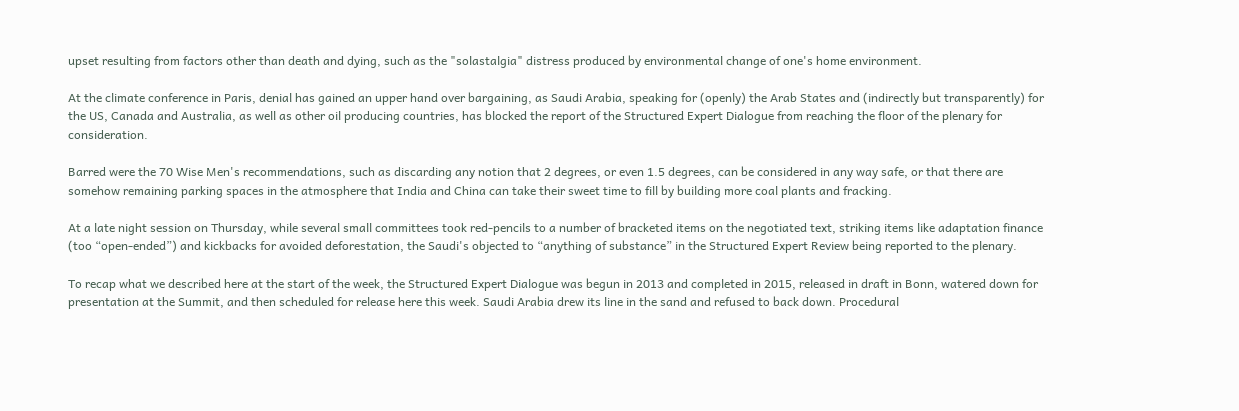upset resulting from factors other than death and dying, such as the "solastalgia" distress produced by environmental change of one's home environment.

At the climate conference in Paris, denial has gained an upper hand over bargaining, as Saudi Arabia, speaking for (openly) the Arab States and (indirectly but transparently) for the US, Canada and Australia, as well as other oil producing countries, has blocked the report of the Structured Expert Dialogue from reaching the floor of the plenary for consideration.

Barred were the 70 Wise Men's recommendations, such as discarding any notion that 2 degrees, or even 1.5 degrees, can be considered in any way safe, or that there are somehow remaining parking spaces in the atmosphere that India and China can take their sweet time to fill by building more coal plants and fracking.

At a late night session on Thursday, while several small committees took red-pencils to a number of bracketed items on the negotiated text, striking items like adaptation finance (too “open-ended”) and kickbacks for avoided deforestation, the Saudi's objected to “anything of substance” in the Structured Expert Review being reported to the plenary.

To recap what we described here at the start of the week, the Structured Expert Dialogue was begun in 2013 and completed in 2015, released in draft in Bonn, watered down for presentation at the Summit, and then scheduled for release here this week. Saudi Arabia drew its line in the sand and refused to back down. Procedural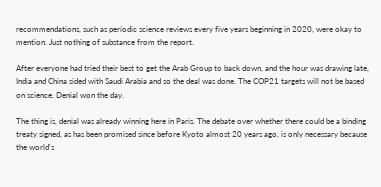recommendations, such as periodic science reviews every five years beginning in 2020, were okay to mention. Just nothing of substance from the report.

After everyone had tried their best to get the Arab Group to back down, and the hour was drawing late, India and China sided with Saudi Arabia and so the deal was done. The COP21 targets will not be based on science. Denial won the day.

The thing is, denial was already winning here in Paris. The debate over whether there could be a binding treaty signed, as has been promised since before Kyoto almost 20 years ago, is only necessary because the world's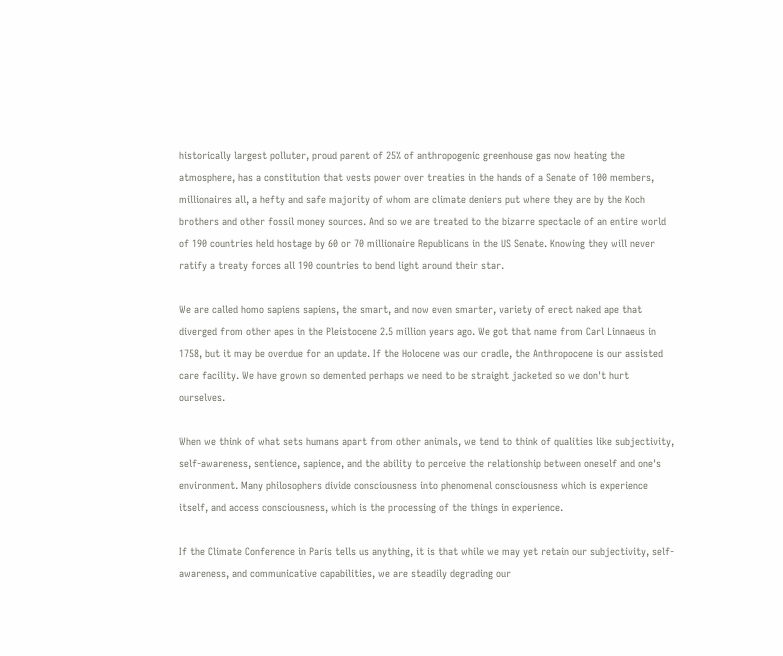historically largest polluter, proud parent of 25% of anthropogenic greenhouse gas now heating the atmosphere, has a constitution that vests power over treaties in the hands of a Senate of 100 members, millionaires all, a hefty and safe majority of whom are climate deniers put where they are by the Koch brothers and other fossil money sources. And so we are treated to the bizarre spectacle of an entire world of 190 countries held hostage by 60 or 70 millionaire Republicans in the US Senate. Knowing they will never ratify a treaty forces all 190 countries to bend light around their star.

We are called homo sapiens sapiens, the smart, and now even smarter, variety of erect naked ape that diverged from other apes in the Pleistocene 2.5 million years ago. We got that name from Carl Linnaeus in 1758, but it may be overdue for an update. If the Holocene was our cradle, the Anthropocene is our assisted care facility. We have grown so demented perhaps we need to be straight jacketed so we don't hurt ourselves.

When we think of what sets humans apart from other animals, we tend to think of qualities like subjectivity, self-awareness, sentience, sapience, and the ability to perceive the relationship between oneself and one's environment. Many philosophers divide consciousness into phenomenal consciousness which is experience itself, and access consciousness, which is the processing of the things in experience.

If the Climate Conference in Paris tells us anything, it is that while we may yet retain our subjectivity, self-awareness, and communicative capabilities, we are steadily degrading our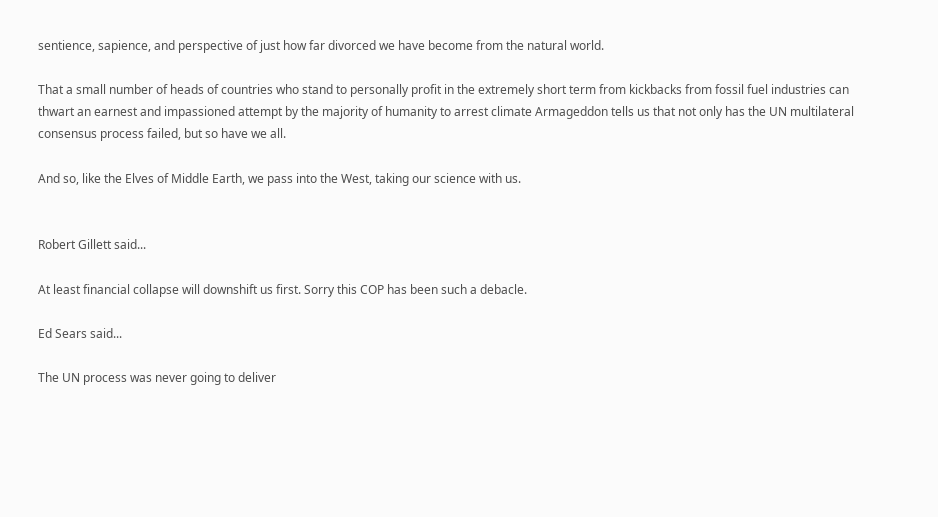sentience, sapience, and perspective of just how far divorced we have become from the natural world.

That a small number of heads of countries who stand to personally profit in the extremely short term from kickbacks from fossil fuel industries can thwart an earnest and impassioned attempt by the majority of humanity to arrest climate Armageddon tells us that not only has the UN multilateral consensus process failed, but so have we all.

And so, like the Elves of Middle Earth, we pass into the West, taking our science with us.


Robert Gillett said...

At least financial collapse will downshift us first. Sorry this COP has been such a debacle.

Ed Sears said...

The UN process was never going to deliver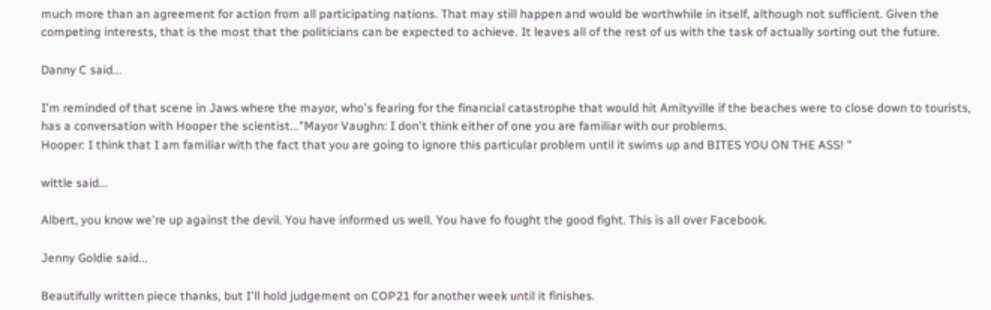much more than an agreement for action from all participating nations. That may still happen and would be worthwhile in itself, although not sufficient. Given the competing interests, that is the most that the politicians can be expected to achieve. It leaves all of the rest of us with the task of actually sorting out the future.

Danny C said...

I'm reminded of that scene in Jaws where the mayor, who's fearing for the financial catastrophe that would hit Amityville if the beaches were to close down to tourists, has a conversation with Hooper the scientist..."Mayor Vaughn: I don't think either of one you are familiar with our problems.
Hooper: I think that I am familiar with the fact that you are going to ignore this particular problem until it swims up and BITES YOU ON THE ASS! "

wittle said...

Albert, you know we're up against the devil. You have informed us well. You have fo fought the good fight. This is all over Facebook.

Jenny Goldie said...

Beautifully written piece thanks, but I'll hold judgement on COP21 for another week until it finishes.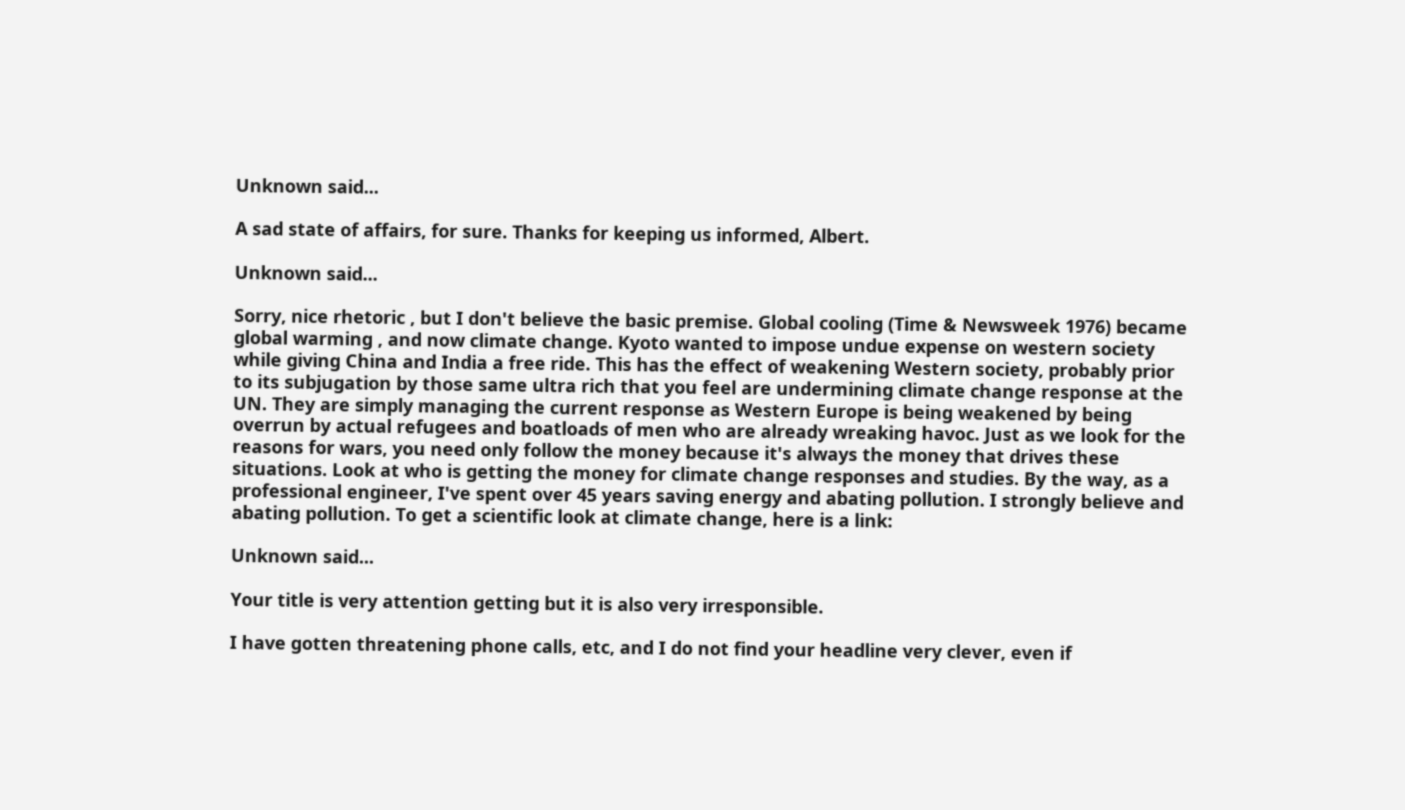Unknown said...

A sad state of affairs, for sure. Thanks for keeping us informed, Albert.

Unknown said...

Sorry, nice rhetoric , but I don't believe the basic premise. Global cooling (Time & Newsweek 1976) became global warming , and now climate change. Kyoto wanted to impose undue expense on western society while giving China and India a free ride. This has the effect of weakening Western society, probably prior to its subjugation by those same ultra rich that you feel are undermining climate change response at the UN. They are simply managing the current response as Western Europe is being weakened by being overrun by actual refugees and boatloads of men who are already wreaking havoc. Just as we look for the reasons for wars, you need only follow the money because it's always the money that drives these situations. Look at who is getting the money for climate change responses and studies. By the way, as a professional engineer, I've spent over 45 years saving energy and abating pollution. I strongly believe and abating pollution. To get a scientific look at climate change, here is a link:

Unknown said...

Your title is very attention getting but it is also very irresponsible.

I have gotten threatening phone calls, etc, and I do not find your headline very clever, even if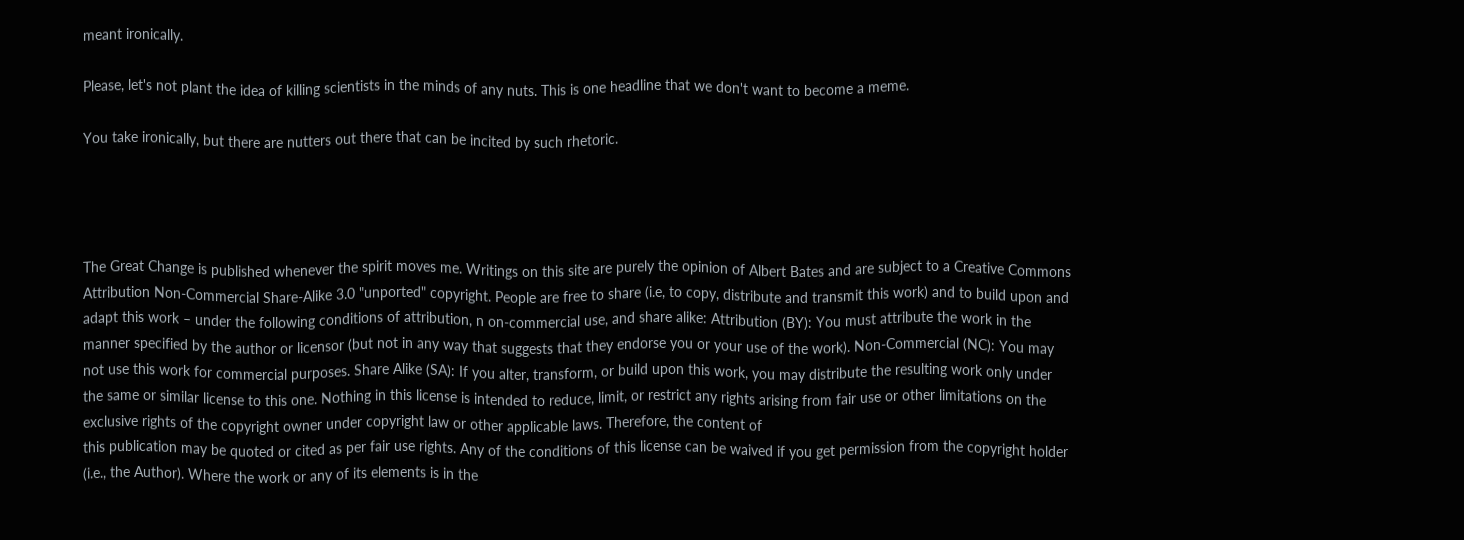meant ironically.

Please, let's not plant the idea of killing scientists in the minds of any nuts. This is one headline that we don't want to become a meme.

You take ironically, but there are nutters out there that can be incited by such rhetoric.




The Great Change is published whenever the spirit moves me. Writings on this site are purely the opinion of Albert Bates and are subject to a Creative Commons Attribution Non-Commercial Share-Alike 3.0 "unported" copyright. People are free to share (i.e, to copy, distribute and transmit this work) and to build upon and adapt this work – under the following conditions of attribution, n on-commercial use, and share alike: Attribution (BY): You must attribute the work in the manner specified by the author or licensor (but not in any way that suggests that they endorse you or your use of the work). Non-Commercial (NC): You may not use this work for commercial purposes. Share Alike (SA): If you alter, transform, or build upon this work, you may distribute the resulting work only under the same or similar license to this one. Nothing in this license is intended to reduce, limit, or restrict any rights arising from fair use or other limitations on the exclusive rights of the copyright owner under copyright law or other applicable laws. Therefore, the content of
this publication may be quoted or cited as per fair use rights. Any of the conditions of this license can be waived if you get permission from the copyright holder (i.e., the Author). Where the work or any of its elements is in the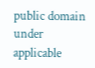public domain under applicable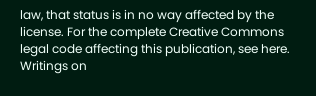law, that status is in no way affected by the license. For the complete Creative Commons legal code affecting this publication, see here. Writings on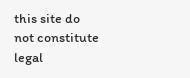this site do not constitute legal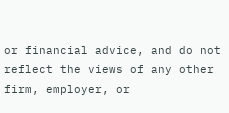or financial advice, and do not reflect the views of any other firm, employer, or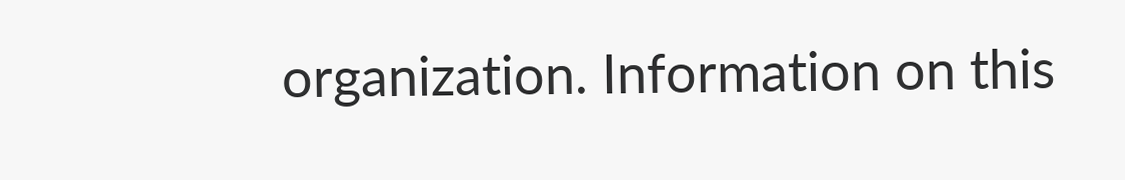organization. Information on this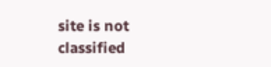site is not classified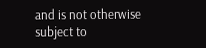and is not otherwise subject to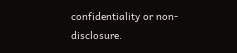confidentiality or non-disclosure.